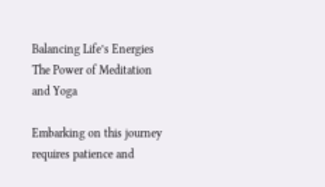Balancing Life’s Energies The Power of Meditation and Yoga

Embarking on this journey requires patience and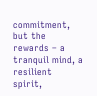commitment, but the rewards – a tranquil mind, a resilient spirit,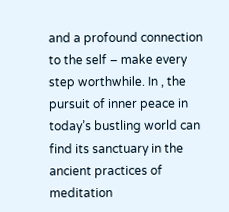and a profound connection to the self – make every step worthwhile. In , the pursuit of inner peace in today’s bustling world can find its sanctuary in the ancient practices of meditation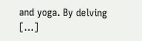and yoga. By delving […]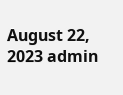August 22, 2023 admin